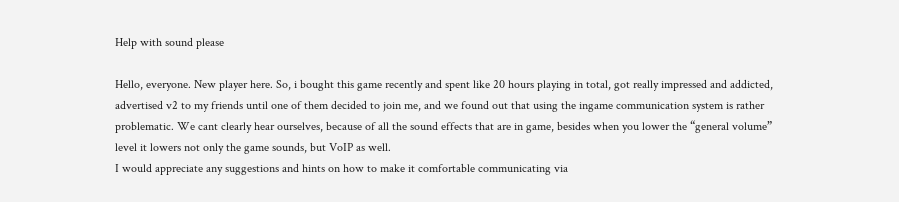Help with sound please

Hello, everyone. New player here. So, i bought this game recently and spent like 20 hours playing in total, got really impressed and addicted, advertised v2 to my friends until one of them decided to join me, and we found out that using the ingame communication system is rather problematic. We cant clearly hear ourselves, because of all the sound effects that are in game, besides when you lower the “general volume” level it lowers not only the game sounds, but VoIP as well.
I would appreciate any suggestions and hints on how to make it comfortable communicating via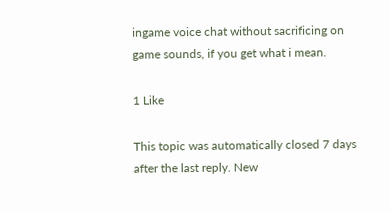ingame voice chat without sacrificing on game sounds, if you get what i mean.

1 Like

This topic was automatically closed 7 days after the last reply. New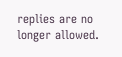replies are no longer allowed.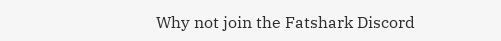Why not join the Fatshark Discord